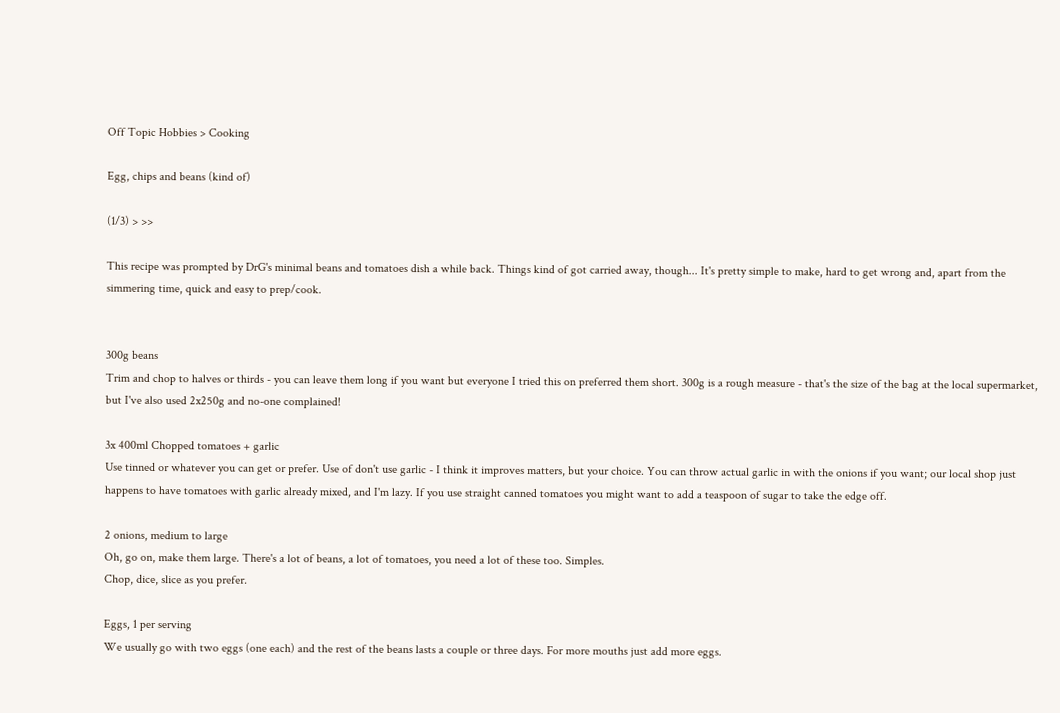Off Topic Hobbies > Cooking

Egg, chips and beans (kind of)

(1/3) > >>

This recipe was prompted by DrG's minimal beans and tomatoes dish a while back. Things kind of got carried away, though... It's pretty simple to make, hard to get wrong and, apart from the simmering time, quick and easy to prep/cook.


300g beans
Trim and chop to halves or thirds - you can leave them long if you want but everyone I tried this on preferred them short. 300g is a rough measure - that's the size of the bag at the local supermarket, but I've also used 2x250g and no-one complained!

3x 400ml Chopped tomatoes + garlic
Use tinned or whatever you can get or prefer. Use of don't use garlic - I think it improves matters, but your choice. You can throw actual garlic in with the onions if you want; our local shop just happens to have tomatoes with garlic already mixed, and I'm lazy. If you use straight canned tomatoes you might want to add a teaspoon of sugar to take the edge off.

2 onions, medium to large
Oh, go on, make them large. There's a lot of beans, a lot of tomatoes, you need a lot of these too. Simples.
Chop, dice, slice as you prefer.

Eggs, 1 per serving
We usually go with two eggs (one each) and the rest of the beans lasts a couple or three days. For more mouths just add more eggs.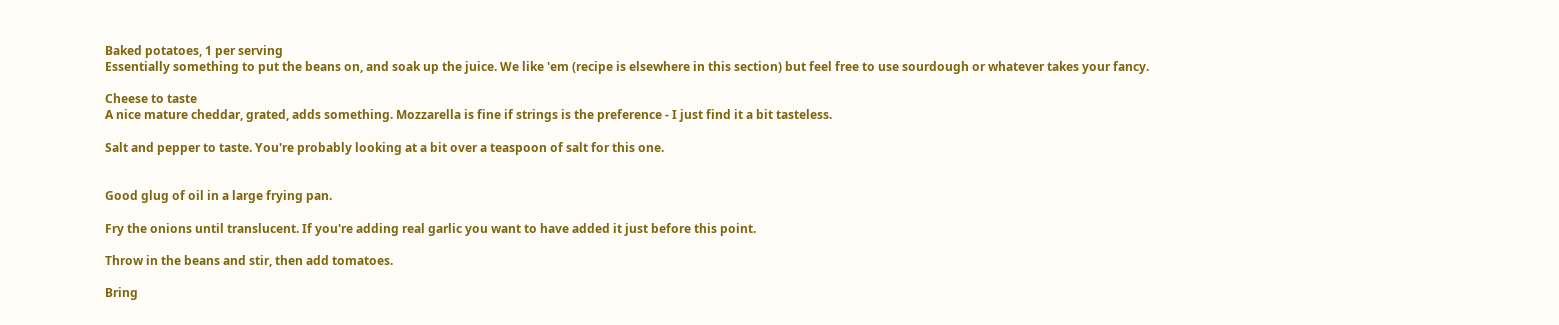Baked potatoes, 1 per serving
Essentially something to put the beans on, and soak up the juice. We like 'em (recipe is elsewhere in this section) but feel free to use sourdough or whatever takes your fancy.

Cheese to taste
A nice mature cheddar, grated, adds something. Mozzarella is fine if strings is the preference - I just find it a bit tasteless.

Salt and pepper to taste. You're probably looking at a bit over a teaspoon of salt for this one.


Good glug of oil in a large frying pan.

Fry the onions until translucent. If you're adding real garlic you want to have added it just before this point.

Throw in the beans and stir, then add tomatoes.

Bring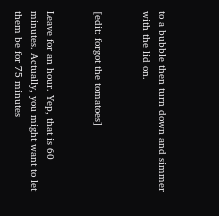to a bubble then turn down and simmer with the lid on.


[edit: forgot the tomatoes]


Leave for an hour. Yep, that is 60 minutes. Actually, you might want to let them be for 75 minutes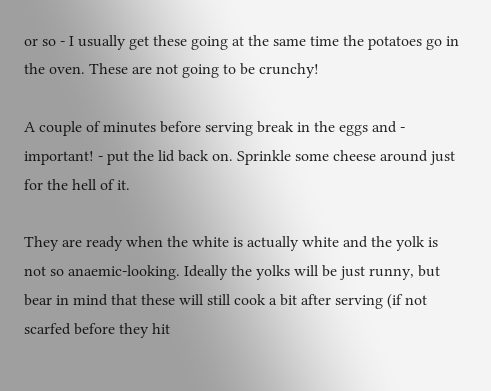or so - I usually get these going at the same time the potatoes go in the oven. These are not going to be crunchy!

A couple of minutes before serving break in the eggs and - important! - put the lid back on. Sprinkle some cheese around just for the hell of it.

They are ready when the white is actually white and the yolk is not so anaemic-looking. Ideally the yolks will be just runny, but bear in mind that these will still cook a bit after serving (if not scarfed before they hit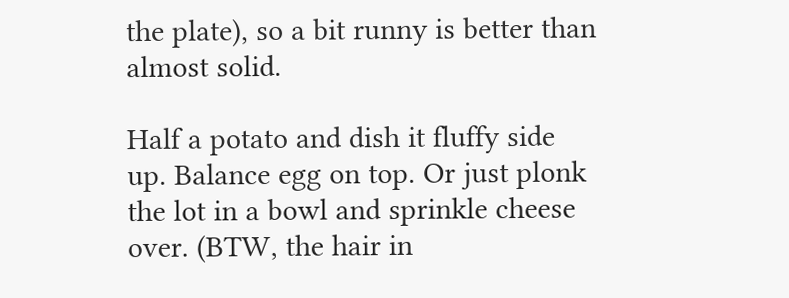the plate), so a bit runny is better than almost solid.

Half a potato and dish it fluffy side up. Balance egg on top. Or just plonk the lot in a bowl and sprinkle cheese over. (BTW, the hair in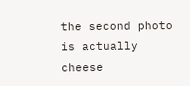the second photo is actually cheese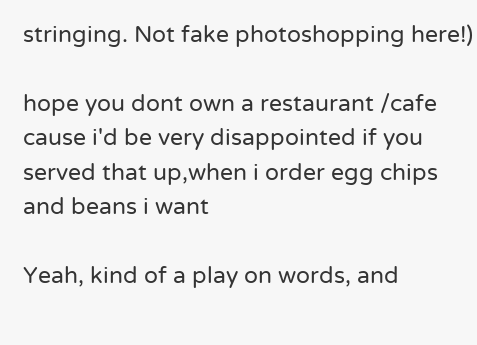stringing. Not fake photoshopping here!)

hope you dont own a restaurant /cafe cause i'd be very disappointed if you served that up,when i order egg chips and beans i want

Yeah, kind of a play on words, and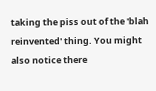taking the piss out of the 'blah reinvented' thing. You might also notice there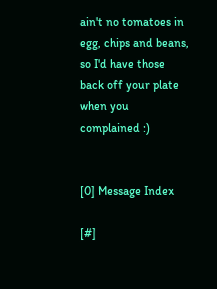ain't no tomatoes in egg, chips and beans, so I'd have those back off your plate when you complained :)


[0] Message Index

[#]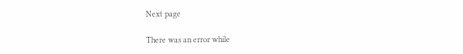Next page

There was an error while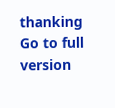thanking
Go to full version